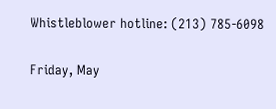Whistleblower hotline: (213) 785-6098

Friday, May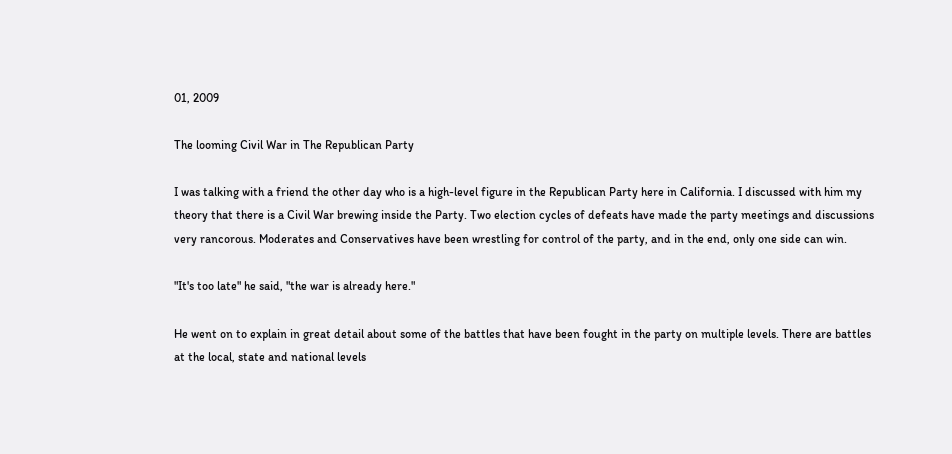01, 2009

The looming Civil War in The Republican Party

I was talking with a friend the other day who is a high-level figure in the Republican Party here in California. I discussed with him my theory that there is a Civil War brewing inside the Party. Two election cycles of defeats have made the party meetings and discussions very rancorous. Moderates and Conservatives have been wrestling for control of the party, and in the end, only one side can win.

"It's too late" he said, "the war is already here."

He went on to explain in great detail about some of the battles that have been fought in the party on multiple levels. There are battles at the local, state and national levels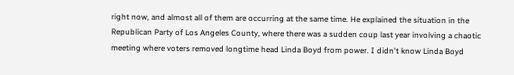right now, and almost all of them are occurring at the same time. He explained the situation in the Republican Party of Los Angeles County, where there was a sudden coup last year involving a chaotic meeting where voters removed longtime head Linda Boyd from power. I didn't know Linda Boyd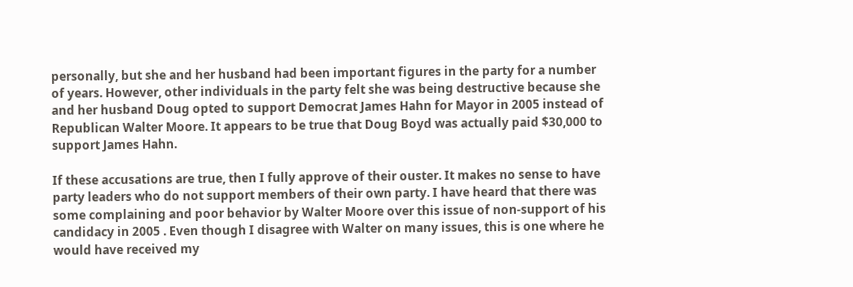personally, but she and her husband had been important figures in the party for a number of years. However, other individuals in the party felt she was being destructive because she and her husband Doug opted to support Democrat James Hahn for Mayor in 2005 instead of Republican Walter Moore. It appears to be true that Doug Boyd was actually paid $30,000 to support James Hahn.

If these accusations are true, then I fully approve of their ouster. It makes no sense to have party leaders who do not support members of their own party. I have heard that there was some complaining and poor behavior by Walter Moore over this issue of non-support of his candidacy in 2005 . Even though I disagree with Walter on many issues, this is one where he would have received my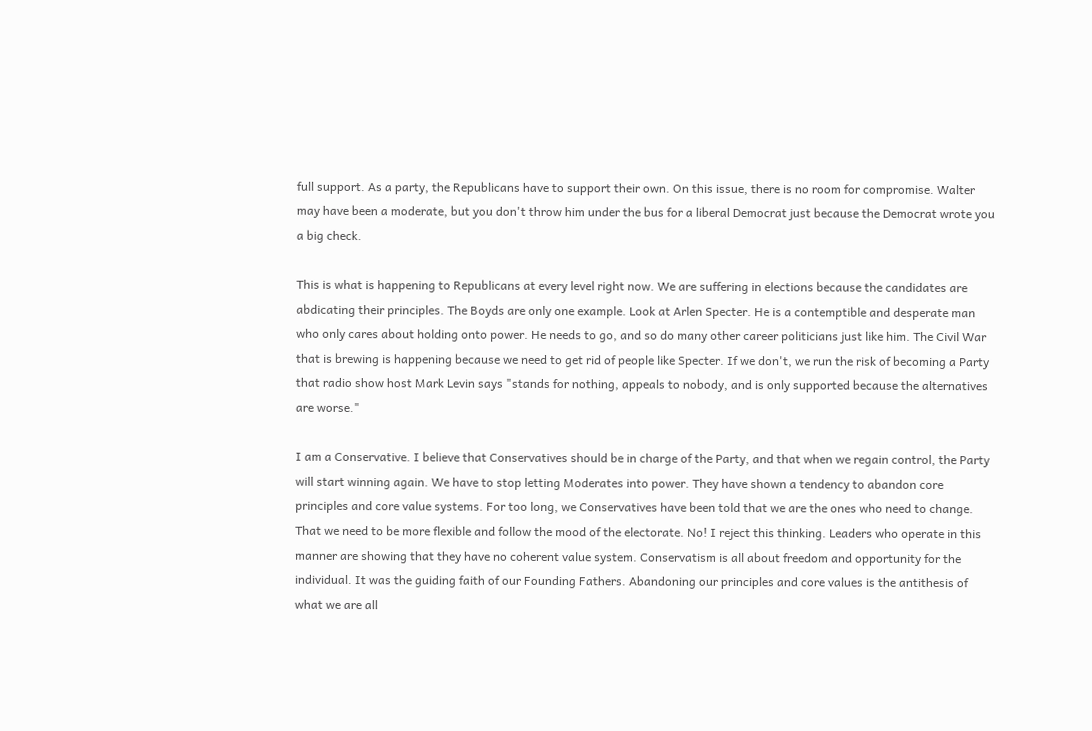full support. As a party, the Republicans have to support their own. On this issue, there is no room for compromise. Walter may have been a moderate, but you don't throw him under the bus for a liberal Democrat just because the Democrat wrote you a big check.

This is what is happening to Republicans at every level right now. We are suffering in elections because the candidates are abdicating their principles. The Boyds are only one example. Look at Arlen Specter. He is a contemptible and desperate man who only cares about holding onto power. He needs to go, and so do many other career politicians just like him. The Civil War that is brewing is happening because we need to get rid of people like Specter. If we don't, we run the risk of becoming a Party that radio show host Mark Levin says "stands for nothing, appeals to nobody, and is only supported because the alternatives are worse."

I am a Conservative. I believe that Conservatives should be in charge of the Party, and that when we regain control, the Party will start winning again. We have to stop letting Moderates into power. They have shown a tendency to abandon core principles and core value systems. For too long, we Conservatives have been told that we are the ones who need to change. That we need to be more flexible and follow the mood of the electorate. No! I reject this thinking. Leaders who operate in this manner are showing that they have no coherent value system. Conservatism is all about freedom and opportunity for the individual. It was the guiding faith of our Founding Fathers. Abandoning our principles and core values is the antithesis of what we are all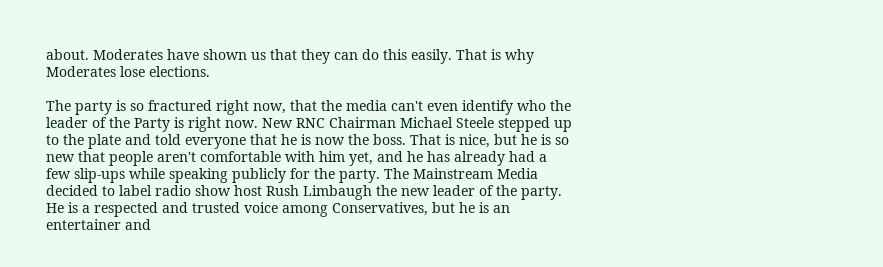about. Moderates have shown us that they can do this easily. That is why Moderates lose elections.

The party is so fractured right now, that the media can't even identify who the leader of the Party is right now. New RNC Chairman Michael Steele stepped up to the plate and told everyone that he is now the boss. That is nice, but he is so new that people aren't comfortable with him yet, and he has already had a few slip-ups while speaking publicly for the party. The Mainstream Media decided to label radio show host Rush Limbaugh the new leader of the party. He is a respected and trusted voice among Conservatives, but he is an entertainer and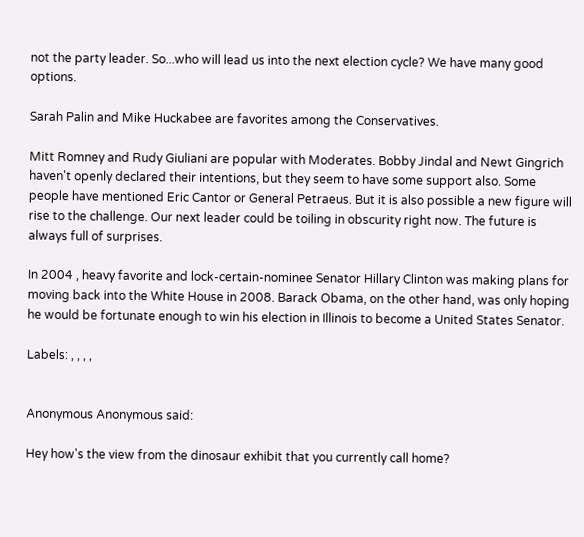not the party leader. So...who will lead us into the next election cycle? We have many good options.

Sarah Palin and Mike Huckabee are favorites among the Conservatives.

Mitt Romney and Rudy Giuliani are popular with Moderates. Bobby Jindal and Newt Gingrich haven't openly declared their intentions, but they seem to have some support also. Some people have mentioned Eric Cantor or General Petraeus. But it is also possible a new figure will rise to the challenge. Our next leader could be toiling in obscurity right now. The future is always full of surprises.

In 2004 , heavy favorite and lock-certain-nominee Senator Hillary Clinton was making plans for moving back into the White House in 2008. Barack Obama, on the other hand, was only hoping he would be fortunate enough to win his election in Illinois to become a United States Senator.

Labels: , , , ,


Anonymous Anonymous said:

Hey how's the view from the dinosaur exhibit that you currently call home?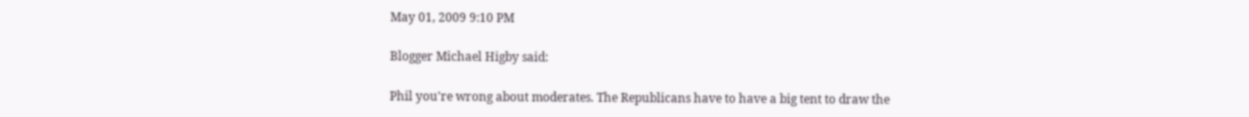May 01, 2009 9:10 PM

Blogger Michael Higby said:

Phil you're wrong about moderates. The Republicans have to have a big tent to draw the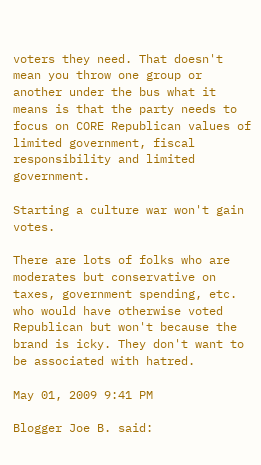voters they need. That doesn't mean you throw one group or another under the bus what it means is that the party needs to focus on CORE Republican values of limited government, fiscal responsibility and limited government.

Starting a culture war won't gain votes.

There are lots of folks who are moderates but conservative on taxes, government spending, etc. who would have otherwise voted Republican but won't because the brand is icky. They don't want to be associated with hatred.

May 01, 2009 9:41 PM

Blogger Joe B. said: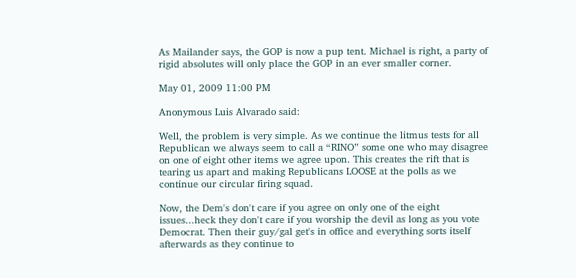As Mailander says, the GOP is now a pup tent. Michael is right, a party of rigid absolutes will only place the GOP in an ever smaller corner.

May 01, 2009 11:00 PM

Anonymous Luis Alvarado said:

Well, the problem is very simple. As we continue the litmus tests for all Republican we always seem to call a “RINO” some one who may disagree on one of eight other items we agree upon. This creates the rift that is tearing us apart and making Republicans LOOSE at the polls as we continue our circular firing squad.

Now, the Dem's don't care if you agree on only one of the eight issues...heck they don't care if you worship the devil as long as you vote Democrat. Then their guy/gal get's in office and everything sorts itself afterwards as they continue to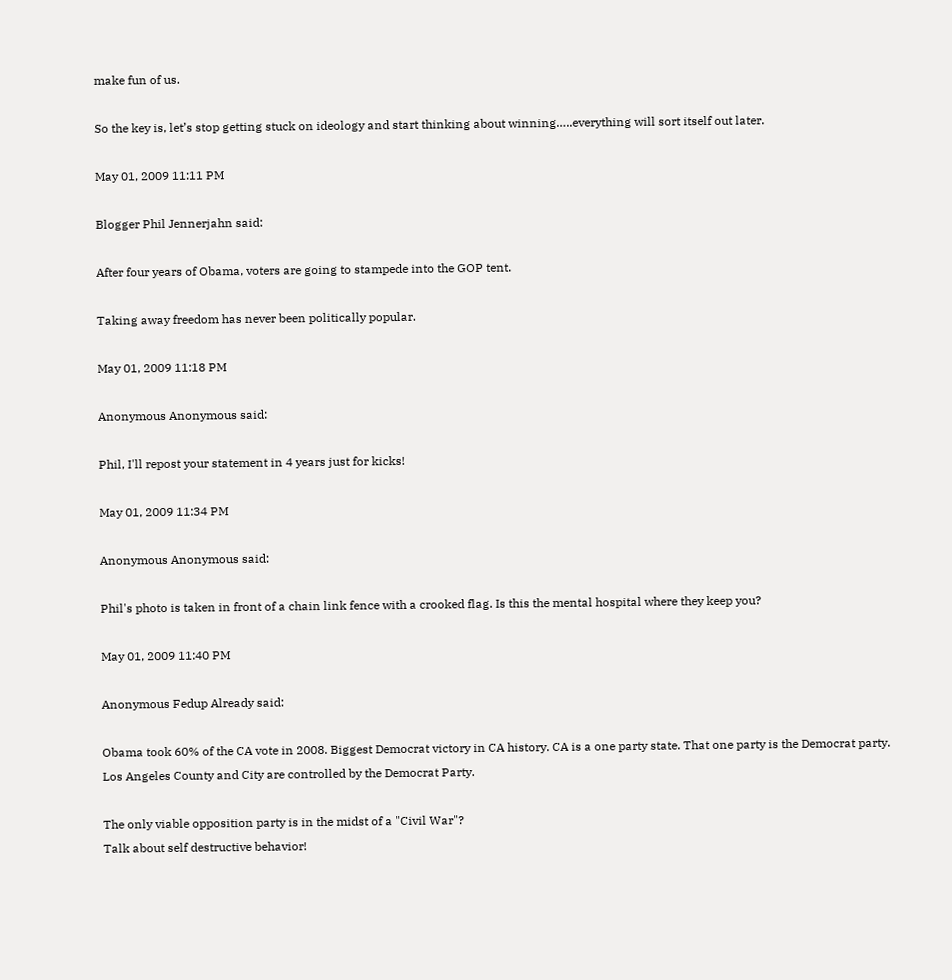make fun of us.

So the key is, let’s stop getting stuck on ideology and start thinking about winning…..everything will sort itself out later.

May 01, 2009 11:11 PM

Blogger Phil Jennerjahn said:

After four years of Obama, voters are going to stampede into the GOP tent.

Taking away freedom has never been politically popular.

May 01, 2009 11:18 PM

Anonymous Anonymous said:

Phil, I'll repost your statement in 4 years just for kicks!

May 01, 2009 11:34 PM

Anonymous Anonymous said:

Phil's photo is taken in front of a chain link fence with a crooked flag. Is this the mental hospital where they keep you?

May 01, 2009 11:40 PM

Anonymous Fedup Already said:

Obama took 60% of the CA vote in 2008. Biggest Democrat victory in CA history. CA is a one party state. That one party is the Democrat party. Los Angeles County and City are controlled by the Democrat Party.

The only viable opposition party is in the midst of a "Civil War"?
Talk about self destructive behavior!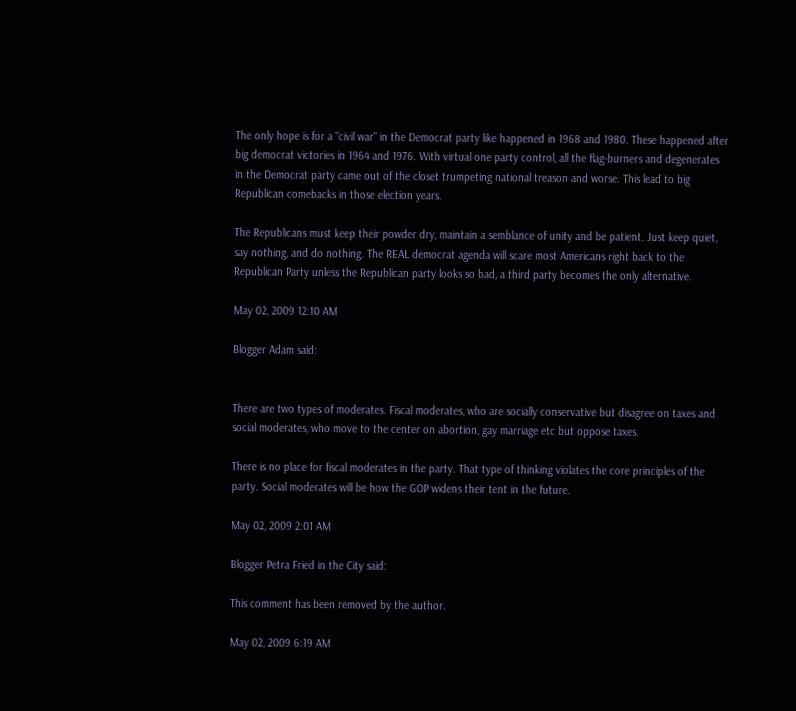The only hope is for a "civil war" in the Democrat party like happened in 1968 and 1980. These happened after big democrat victories in 1964 and 1976. With virtual one party control, all the flag-burners and degenerates in the Democrat party came out of the closet trumpeting national treason and worse. This lead to big Republican comebacks in those election years.

The Republicans must keep their powder dry, maintain a semblance of unity and be patient. Just keep quiet, say nothing, and do nothing. The REAL democrat agenda will scare most Americans right back to the Republican Party unless the Republican party looks so bad, a third party becomes the only alternative.

May 02, 2009 12:10 AM

Blogger Adam said:


There are two types of moderates. Fiscal moderates, who are socially conservative but disagree on taxes and social moderates, who move to the center on abortion, gay marriage etc but oppose taxes.

There is no place for fiscal moderates in the party. That type of thinking violates the core principles of the party. Social moderates will be how the GOP widens their tent in the future.

May 02, 2009 2:01 AM

Blogger Petra Fried in the City said:

This comment has been removed by the author.

May 02, 2009 6:19 AM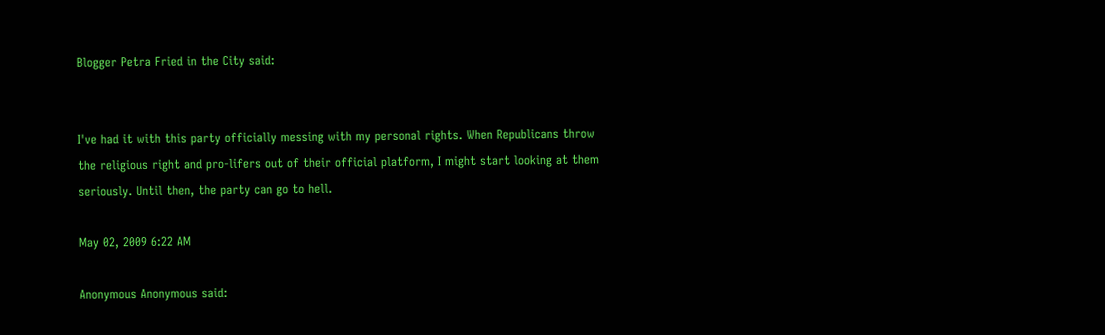Blogger Petra Fried in the City said:


I've had it with this party officially messing with my personal rights. When Republicans throw the religious right and pro-lifers out of their official platform, I might start looking at them seriously. Until then, the party can go to hell.

May 02, 2009 6:22 AM

Anonymous Anonymous said: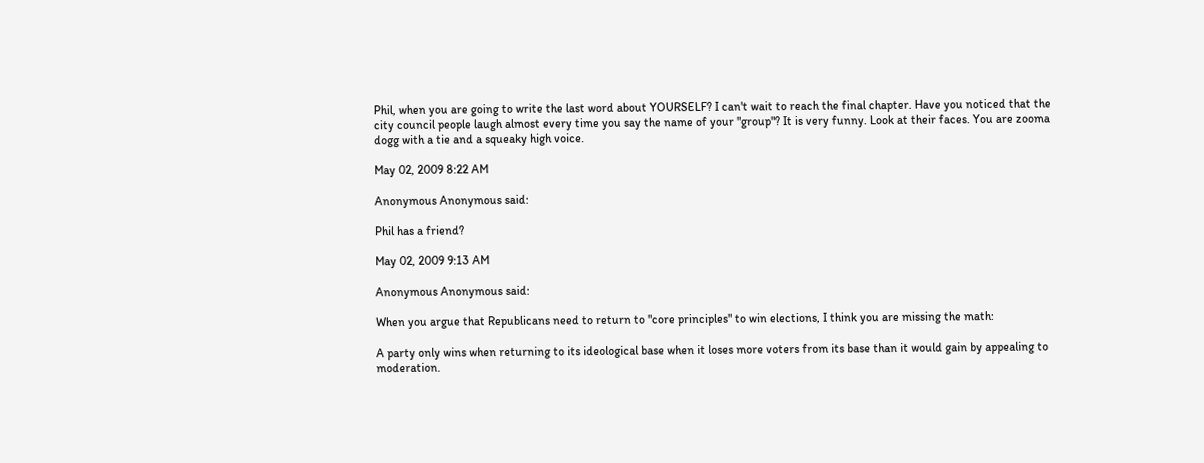Phil, when you are going to write the last word about YOURSELF? I can't wait to reach the final chapter. Have you noticed that the city council people laugh almost every time you say the name of your "group"? It is very funny. Look at their faces. You are zooma dogg with a tie and a squeaky high voice.

May 02, 2009 8:22 AM

Anonymous Anonymous said:

Phil has a friend?

May 02, 2009 9:13 AM

Anonymous Anonymous said:

When you argue that Republicans need to return to "core principles" to win elections, I think you are missing the math:

A party only wins when returning to its ideological base when it loses more voters from its base than it would gain by appealing to moderation.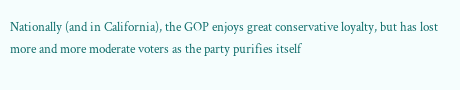Nationally (and in California), the GOP enjoys great conservative loyalty, but has lost more and more moderate voters as the party purifies itself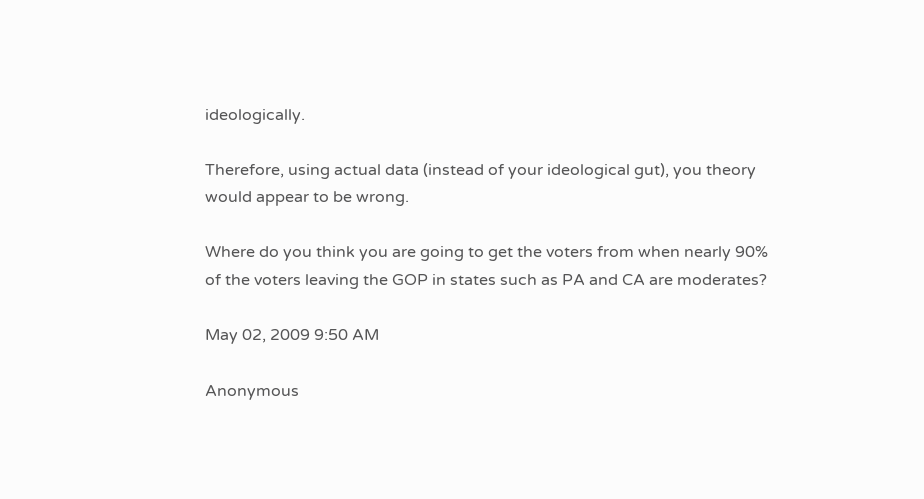ideologically.

Therefore, using actual data (instead of your ideological gut), you theory would appear to be wrong.

Where do you think you are going to get the voters from when nearly 90% of the voters leaving the GOP in states such as PA and CA are moderates?

May 02, 2009 9:50 AM

Anonymous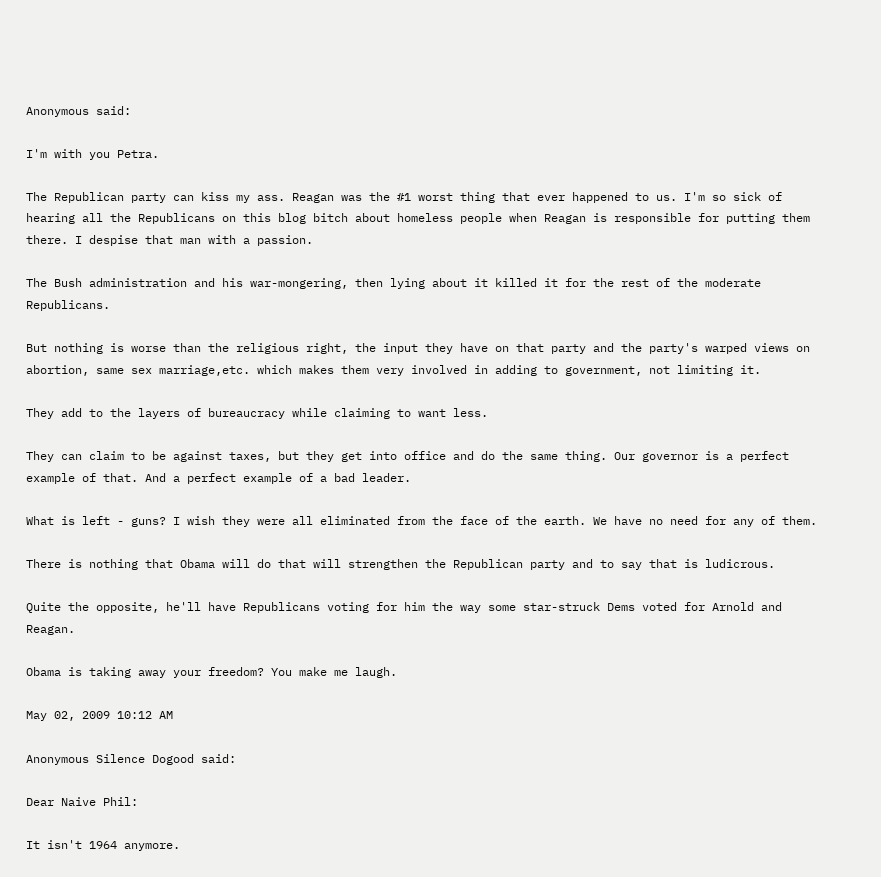Anonymous said:

I'm with you Petra.

The Republican party can kiss my ass. Reagan was the #1 worst thing that ever happened to us. I'm so sick of hearing all the Republicans on this blog bitch about homeless people when Reagan is responsible for putting them there. I despise that man with a passion.

The Bush administration and his war-mongering, then lying about it killed it for the rest of the moderate Republicans.

But nothing is worse than the religious right, the input they have on that party and the party's warped views on abortion, same sex marriage,etc. which makes them very involved in adding to government, not limiting it.

They add to the layers of bureaucracy while claiming to want less.

They can claim to be against taxes, but they get into office and do the same thing. Our governor is a perfect example of that. And a perfect example of a bad leader.

What is left - guns? I wish they were all eliminated from the face of the earth. We have no need for any of them.

There is nothing that Obama will do that will strengthen the Republican party and to say that is ludicrous.

Quite the opposite, he'll have Republicans voting for him the way some star-struck Dems voted for Arnold and Reagan.

Obama is taking away your freedom? You make me laugh.

May 02, 2009 10:12 AM

Anonymous Silence Dogood said:

Dear Naive Phil:

It isn't 1964 anymore.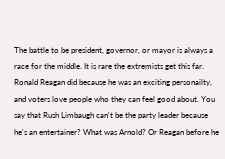The battle to be president, governor, or mayor is always a race for the middle. It is rare the extremists get this far. Ronald Reagan did because he was an exciting personailty, and voters love people who they can feel good about. You say that Rush Limbaugh can't be the party leader because he's an entertainer? What was Arnold? Or Reagan before he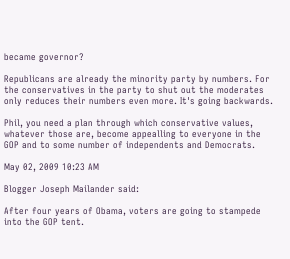became governor?

Republicans are already the minority party by numbers. For the conservatives in the party to shut out the moderates only reduces their numbers even more. It's going backwards.

Phil, you need a plan through which conservative values, whatever those are, become appealling to everyone in the GOP and to some number of independents and Democrats.

May 02, 2009 10:23 AM

Blogger Joseph Mailander said:

After four years of Obama, voters are going to stampede into the GOP tent.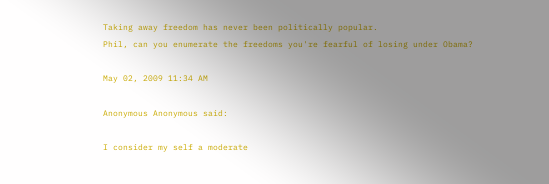Taking away freedom has never been politically popular.
Phil, can you enumerate the freedoms you're fearful of losing under Obama?

May 02, 2009 11:34 AM

Anonymous Anonymous said:

I consider my self a moderate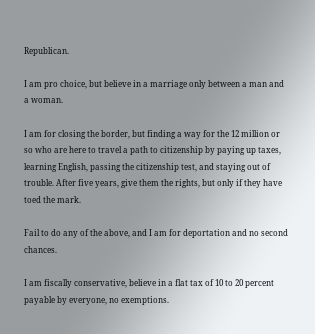Republican.

I am pro choice, but believe in a marriage only between a man and a woman.

I am for closing the border, but finding a way for the 12 million or so who are here to travel a path to citizenship by paying up taxes, learning English, passing the citizenship test, and staying out of trouble. After five years, give them the rights, but only if they have toed the mark.

Fail to do any of the above, and I am for deportation and no second chances.

I am fiscally conservative, believe in a flat tax of 10 to 20 percent payable by everyone, no exemptions.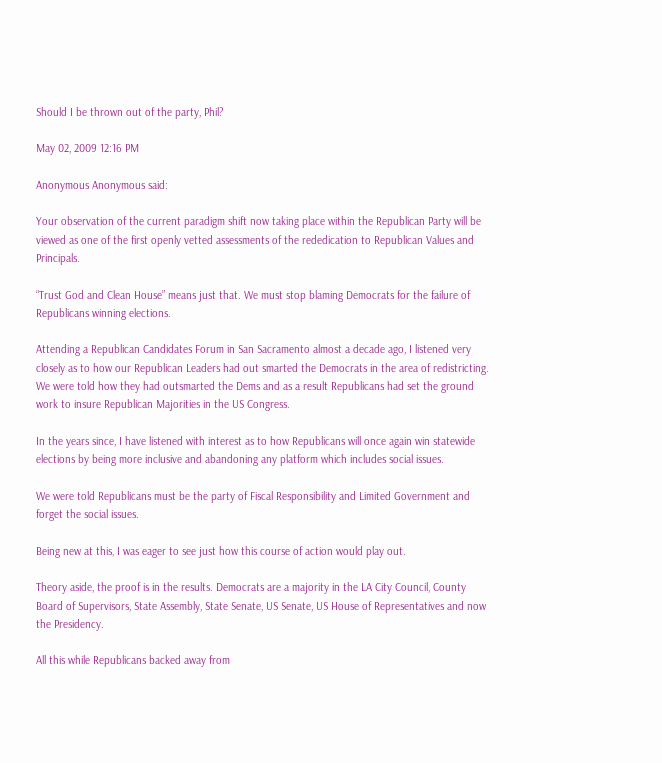Should I be thrown out of the party, Phil?

May 02, 2009 12:16 PM

Anonymous Anonymous said:

Your observation of the current paradigm shift now taking place within the Republican Party will be viewed as one of the first openly vetted assessments of the rededication to Republican Values and Principals.

“Trust God and Clean House” means just that. We must stop blaming Democrats for the failure of Republicans winning elections.

Attending a Republican Candidates Forum in San Sacramento almost a decade ago, I listened very closely as to how our Republican Leaders had out smarted the Democrats in the area of redistricting. We were told how they had outsmarted the Dems and as a result Republicans had set the ground work to insure Republican Majorities in the US Congress.

In the years since, I have listened with interest as to how Republicans will once again win statewide elections by being more inclusive and abandoning any platform which includes social issues.

We were told Republicans must be the party of Fiscal Responsibility and Limited Government and forget the social issues.

Being new at this, I was eager to see just how this course of action would play out.

Theory aside, the proof is in the results. Democrats are a majority in the LA City Council, County Board of Supervisors, State Assembly, State Senate, US Senate, US House of Representatives and now the Presidency.

All this while Republicans backed away from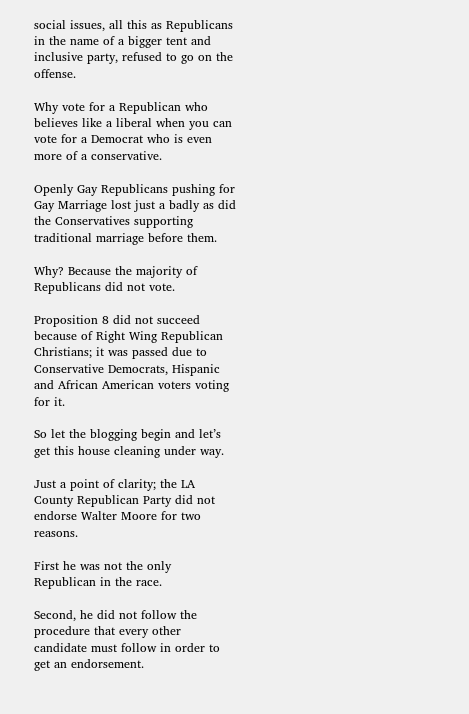social issues, all this as Republicans in the name of a bigger tent and inclusive party, refused to go on the offense.

Why vote for a Republican who believes like a liberal when you can vote for a Democrat who is even more of a conservative.

Openly Gay Republicans pushing for Gay Marriage lost just a badly as did the Conservatives supporting traditional marriage before them.

Why? Because the majority of Republicans did not vote.

Proposition 8 did not succeed because of Right Wing Republican Christians; it was passed due to Conservative Democrats, Hispanic and African American voters voting for it.

So let the blogging begin and let’s get this house cleaning under way.

Just a point of clarity; the LA County Republican Party did not endorse Walter Moore for two reasons.

First he was not the only Republican in the race.

Second, he did not follow the procedure that every other candidate must follow in order to get an endorsement.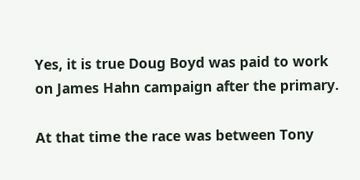Yes, it is true Doug Boyd was paid to work on James Hahn campaign after the primary.

At that time the race was between Tony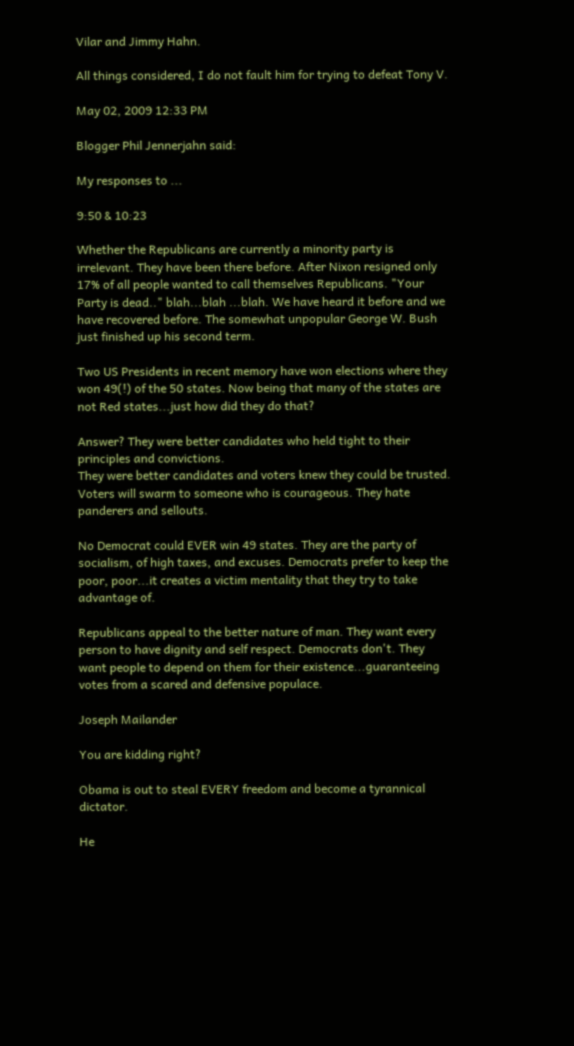Vilar and Jimmy Hahn.

All things considered, I do not fault him for trying to defeat Tony V.

May 02, 2009 12:33 PM

Blogger Phil Jennerjahn said:

My responses to ...

9:50 & 10:23

Whether the Republicans are currently a minority party is irrelevant. They have been there before. After Nixon resigned only 17% of all people wanted to call themselves Republicans. "Your Party is dead.." blah...blah ...blah. We have heard it before and we have recovered before. The somewhat unpopular George W. Bush just finished up his second term.

Two US Presidents in recent memory have won elections where they won 49(!) of the 50 states. Now being that many of the states are not Red states...just how did they do that?

Answer? They were better candidates who held tight to their principles and convictions.
They were better candidates and voters knew they could be trusted. Voters will swarm to someone who is courageous. They hate panderers and sellouts.

No Democrat could EVER win 49 states. They are the party of socialism, of high taxes, and excuses. Democrats prefer to keep the poor, poor...it creates a victim mentality that they try to take advantage of.

Republicans appeal to the better nature of man. They want every person to have dignity and self respect. Democrats don't. They want people to depend on them for their existence...guaranteeing votes from a scared and defensive populace.

Joseph Mailander

You are kidding right?

Obama is out to steal EVERY freedom and become a tyrannical dictator.

He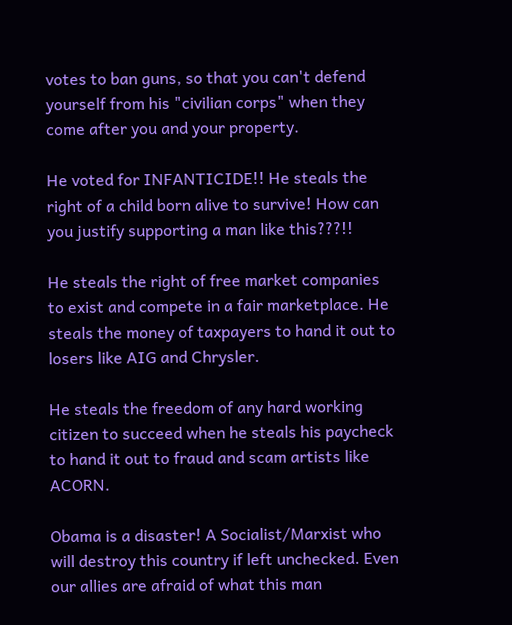votes to ban guns, so that you can't defend yourself from his "civilian corps" when they come after you and your property.

He voted for INFANTICIDE!! He steals the right of a child born alive to survive! How can you justify supporting a man like this???!!

He steals the right of free market companies to exist and compete in a fair marketplace. He steals the money of taxpayers to hand it out to losers like AIG and Chrysler.

He steals the freedom of any hard working citizen to succeed when he steals his paycheck to hand it out to fraud and scam artists like ACORN.

Obama is a disaster! A Socialist/Marxist who will destroy this country if left unchecked. Even our allies are afraid of what this man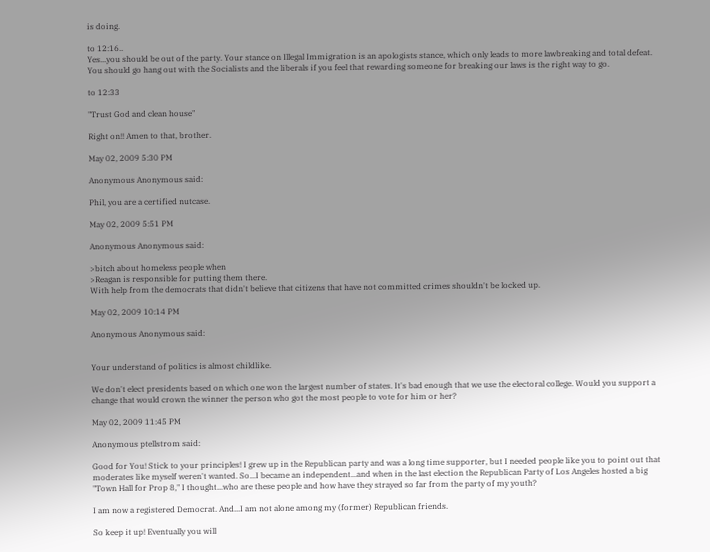is doing.

to 12:16..
Yes...you should be out of the party. Your stance on Illegal Immigration is an apologists stance, which only leads to more lawbreaking and total defeat. You should go hang out with the Socialists and the liberals if you feel that rewarding someone for breaking our laws is the right way to go.

to 12:33

"Trust God and clean house"

Right on!! Amen to that, brother.

May 02, 2009 5:30 PM

Anonymous Anonymous said:

Phil, you are a certified nutcase.

May 02, 2009 5:51 PM

Anonymous Anonymous said:

>bitch about homeless people when
>Reagan is responsible for putting them there.
With help from the democrats that didn't believe that citizens that have not committed crimes shouldn't be locked up.

May 02, 2009 10:14 PM

Anonymous Anonymous said:


Your understand of politics is almost childlike.

We don't elect presidents based on which one won the largest number of states. It's bad enough that we use the electoral college. Would you support a change that would crown the winner the person who got the most people to vote for him or her?

May 02, 2009 11:45 PM

Anonymous ptellstrom said:

Good for You! Stick to your principles! I grew up in the Republican party and was a long time supporter, but I needed people like you to point out that moderates like myself weren't wanted. So...I became an independent...and when in the last election the Republican Party of Los Angeles hosted a big "Town Hall for Prop 8," I thought...who are these people and how have they strayed so far from the party of my youth?

I am now a registered Democrat. And...I am not alone among my (former) Republican friends.

So keep it up! Eventually you will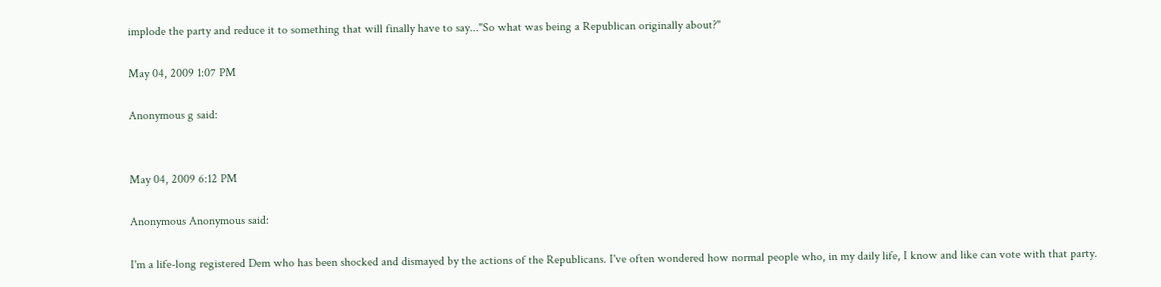implode the party and reduce it to something that will finally have to say..."So what was being a Republican originally about?"

May 04, 2009 1:07 PM

Anonymous g said:


May 04, 2009 6:12 PM

Anonymous Anonymous said:

I'm a life-long registered Dem who has been shocked and dismayed by the actions of the Republicans. I've often wondered how normal people who, in my daily life, I know and like can vote with that party.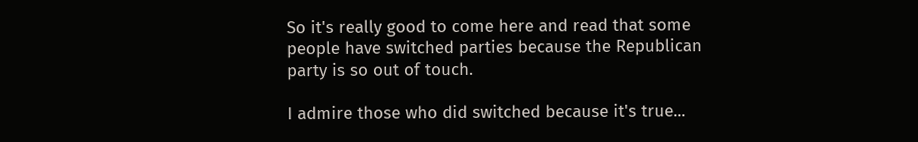So it's really good to come here and read that some people have switched parties because the Republican party is so out of touch.

I admire those who did switched because it's true...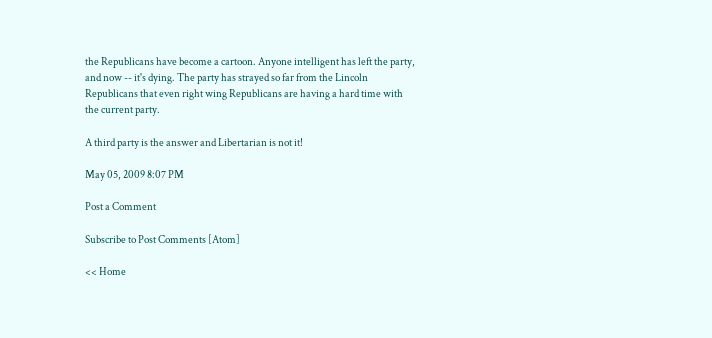the Republicans have become a cartoon. Anyone intelligent has left the party, and now -- it's dying. The party has strayed so far from the Lincoln Republicans that even right wing Republicans are having a hard time with the current party.

A third party is the answer and Libertarian is not it!

May 05, 2009 8:07 PM

Post a Comment

Subscribe to Post Comments [Atom]

<< Home